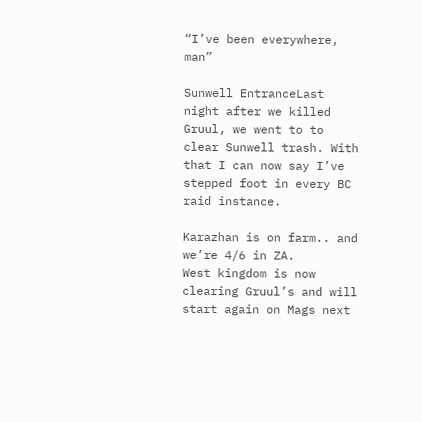“I’ve been everywhere, man”

Sunwell EntranceLast night after we killed Gruul, we went to to clear Sunwell trash. With that I can now say I’ve stepped foot in every BC raid instance.

Karazhan is on farm.. and we’re 4/6 in ZA.
West kingdom is now clearing Gruul’s and will start again on Mags next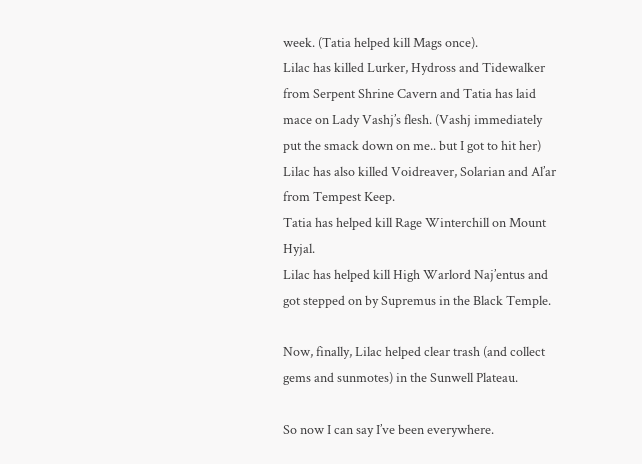week. (Tatia helped kill Mags once).
Lilac has killed Lurker, Hydross and Tidewalker from Serpent Shrine Cavern and Tatia has laid mace on Lady Vashj’s flesh. (Vashj immediately put the smack down on me.. but I got to hit her)
Lilac has also killed Voidreaver, Solarian and Al’ar from Tempest Keep.
Tatia has helped kill Rage Winterchill on Mount Hyjal.
Lilac has helped kill High Warlord Naj’entus and got stepped on by Supremus in the Black Temple.

Now, finally, Lilac helped clear trash (and collect gems and sunmotes) in the Sunwell Plateau.

So now I can say I’ve been everywhere.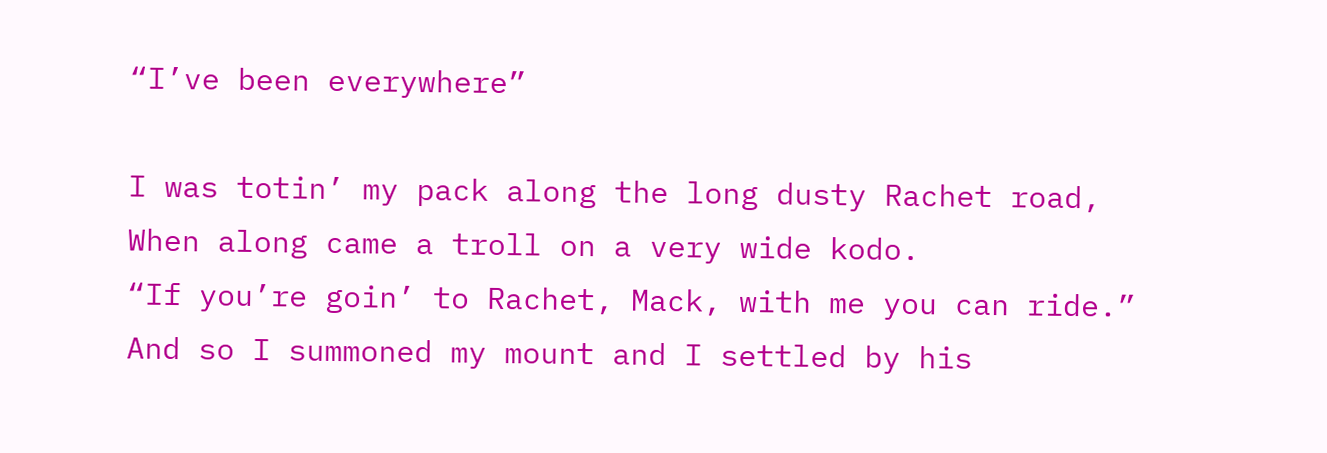“I’ve been everywhere”

I was totin’ my pack along the long dusty Rachet road,
When along came a troll on a very wide kodo.
“If you’re goin’ to Rachet, Mack, with me you can ride.”
And so I summoned my mount and I settled by his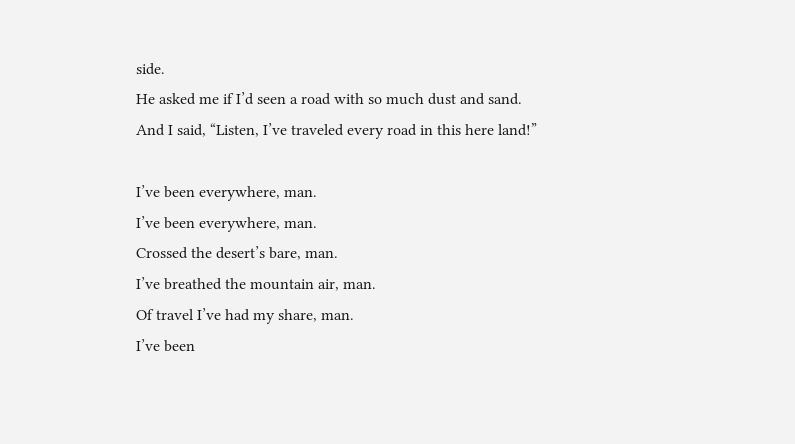side.
He asked me if I’d seen a road with so much dust and sand.
And I said, “Listen, I’ve traveled every road in this here land!”

I’ve been everywhere, man.
I’ve been everywhere, man.
Crossed the desert’s bare, man.
I’ve breathed the mountain air, man.
Of travel I’ve had my share, man.
I’ve been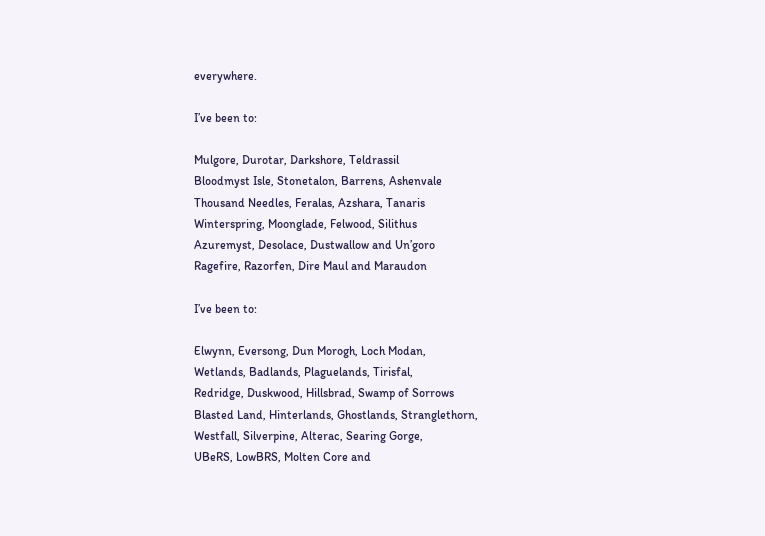everywhere.

I’ve been to:

Mulgore, Durotar, Darkshore, Teldrassil
Bloodmyst Isle, Stonetalon, Barrens, Ashenvale
Thousand Needles, Feralas, Azshara, Tanaris
Winterspring, Moonglade, Felwood, Silithus
Azuremyst, Desolace, Dustwallow and Un’goro
Ragefire, Razorfen, Dire Maul and Maraudon

I’ve been to:

Elwynn, Eversong, Dun Morogh, Loch Modan,
Wetlands, Badlands, Plaguelands, Tirisfal,
Redridge, Duskwood, Hillsbrad, Swamp of Sorrows
Blasted Land, Hinterlands, Ghostlands, Stranglethorn,
Westfall, Silverpine, Alterac, Searing Gorge,
UBeRS, LowBRS, Molten Core and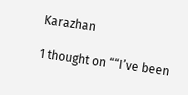Karazhan

1 thought on ““I’ve been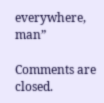everywhere, man”

Comments are closed.